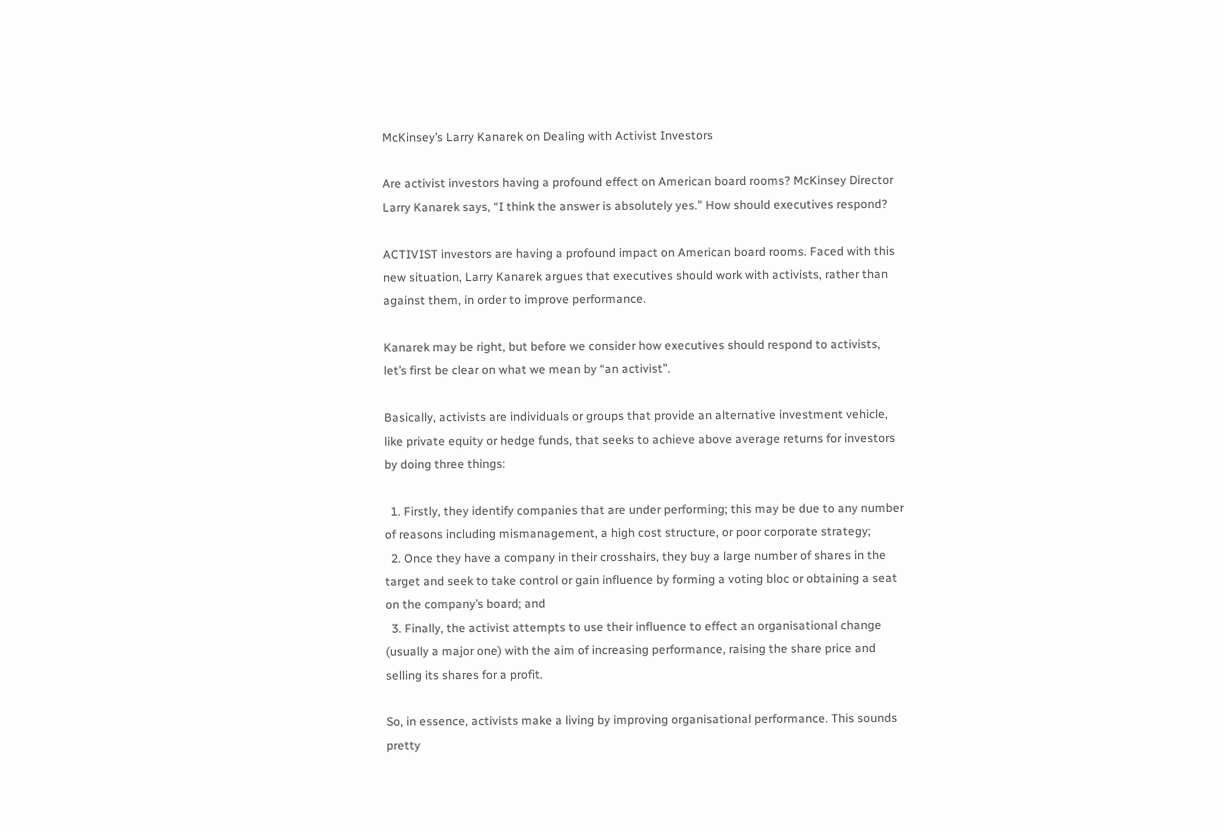McKinsey’s Larry Kanarek on Dealing with Activist Investors

Are activist investors having a profound effect on American board rooms? McKinsey Director Larry Kanarek says, “I think the answer is absolutely yes.” How should executives respond?

ACTIVIST investors are having a profound impact on American board rooms. Faced with this new situation, Larry Kanarek argues that executives should work with activists, rather than against them, in order to improve performance.

Kanarek may be right, but before we consider how executives should respond to activists, let’s first be clear on what we mean by “an activist”.

Basically, activists are individuals or groups that provide an alternative investment vehicle, like private equity or hedge funds, that seeks to achieve above average returns for investors by doing three things:

  1. Firstly, they identify companies that are under performing; this may be due to any number of reasons including mismanagement, a high cost structure, or poor corporate strategy;
  2. Once they have a company in their crosshairs, they buy a large number of shares in the target and seek to take control or gain influence by forming a voting bloc or obtaining a seat on the company’s board; and
  3. Finally, the activist attempts to use their influence to effect an organisational change (usually a major one) with the aim of increasing performance, raising the share price and selling its shares for a profit.

So, in essence, activists make a living by improving organisational performance. This sounds pretty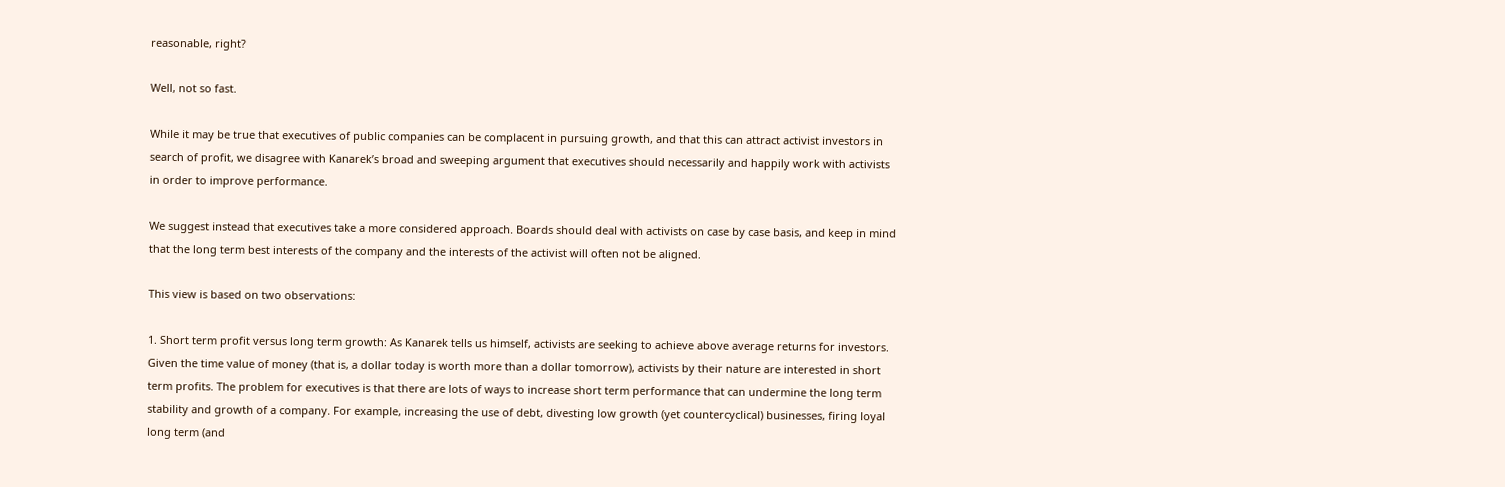reasonable, right?

Well, not so fast.

While it may be true that executives of public companies can be complacent in pursuing growth, and that this can attract activist investors in search of profit, we disagree with Kanarek’s broad and sweeping argument that executives should necessarily and happily work with activists in order to improve performance.

We suggest instead that executives take a more considered approach. Boards should deal with activists on case by case basis, and keep in mind that the long term best interests of the company and the interests of the activist will often not be aligned.

This view is based on two observations:

1. Short term profit versus long term growth: As Kanarek tells us himself, activists are seeking to achieve above average returns for investors. Given the time value of money (that is, a dollar today is worth more than a dollar tomorrow), activists by their nature are interested in short term profits. The problem for executives is that there are lots of ways to increase short term performance that can undermine the long term stability and growth of a company. For example, increasing the use of debt, divesting low growth (yet countercyclical) businesses, firing loyal long term (and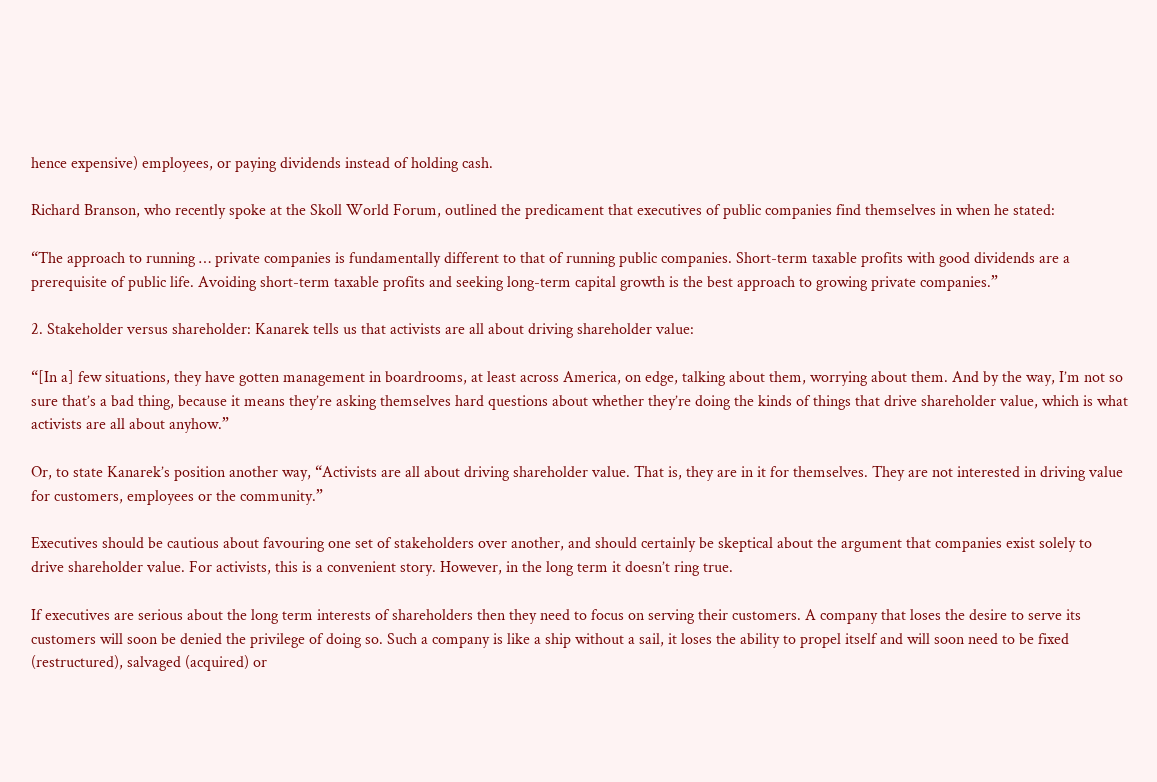hence expensive) employees, or paying dividends instead of holding cash.

Richard Branson, who recently spoke at the Skoll World Forum, outlined the predicament that executives of public companies find themselves in when he stated:

“The approach to running … private companies is fundamentally different to that of running public companies. Short-term taxable profits with good dividends are a prerequisite of public life. Avoiding short-term taxable profits and seeking long-term capital growth is the best approach to growing private companies.”

2. Stakeholder versus shareholder: Kanarek tells us that activists are all about driving shareholder value:

“[In a] few situations, they have gotten management in boardrooms, at least across America, on edge, talking about them, worrying about them. And by the way, I’m not so sure that’s a bad thing, because it means they’re asking themselves hard questions about whether they’re doing the kinds of things that drive shareholder value, which is what activists are all about anyhow.”

Or, to state Kanarek’s position another way, “Activists are all about driving shareholder value. That is, they are in it for themselves. They are not interested in driving value for customers, employees or the community.”

Executives should be cautious about favouring one set of stakeholders over another, and should certainly be skeptical about the argument that companies exist solely to drive shareholder value. For activists, this is a convenient story. However, in the long term it doesn’t ring true.

If executives are serious about the long term interests of shareholders then they need to focus on serving their customers. A company that loses the desire to serve its customers will soon be denied the privilege of doing so. Such a company is like a ship without a sail, it loses the ability to propel itself and will soon need to be fixed (restructured), salvaged (acquired) or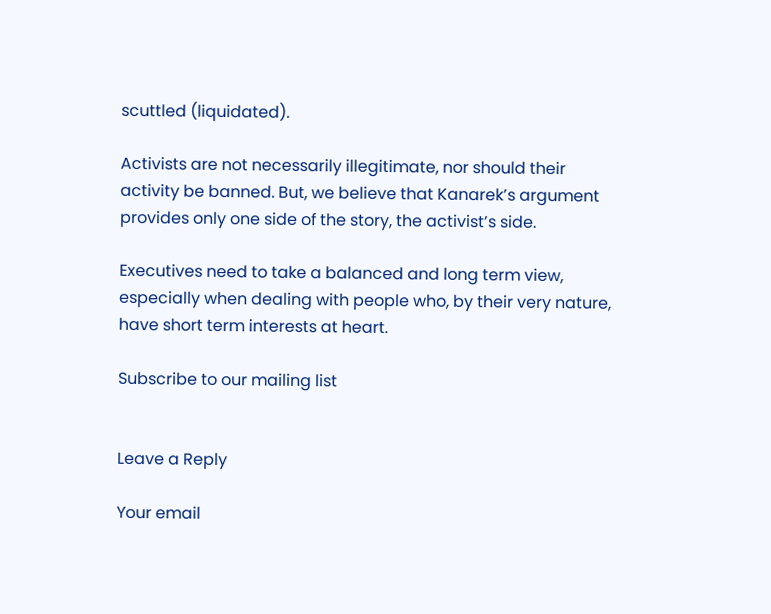scuttled (liquidated).

Activists are not necessarily illegitimate, nor should their activity be banned. But, we believe that Kanarek’s argument provides only one side of the story, the activist’s side.

Executives need to take a balanced and long term view, especially when dealing with people who, by their very nature, have short term interests at heart.

Subscribe to our mailing list


Leave a Reply

Your email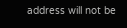address will not be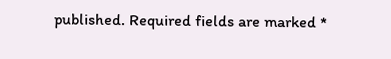published. Required fields are marked *